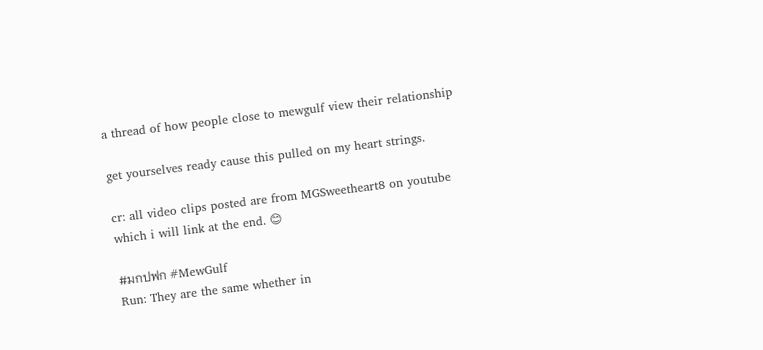a thread of how people close to mewgulf view their relationship

get yourselves ready cause this pulled on my heart strings.

cr: all video clips posted are from MGSweetheart8 on youtube which i will link at the end. 😊

#มกปฟก #MewGulf
Run: They are the same whether in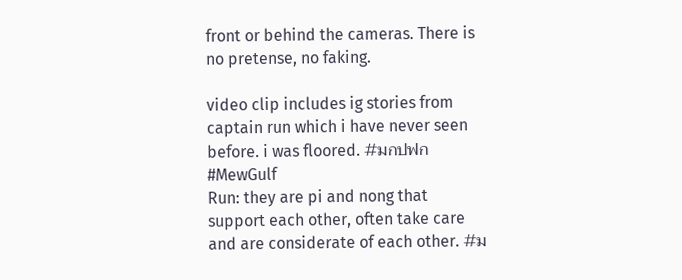front or behind the cameras. There is no pretense, no faking.

video clip includes ig stories from captain run which i have never seen before. i was floored. #มกปฟก #MewGulf
Run: they are pi and nong that support each other, often take care and are considerate of each other. #ม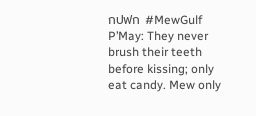กปฟก #MewGulf
P’May: They never brush their teeth before kissing; only eat candy. Mew only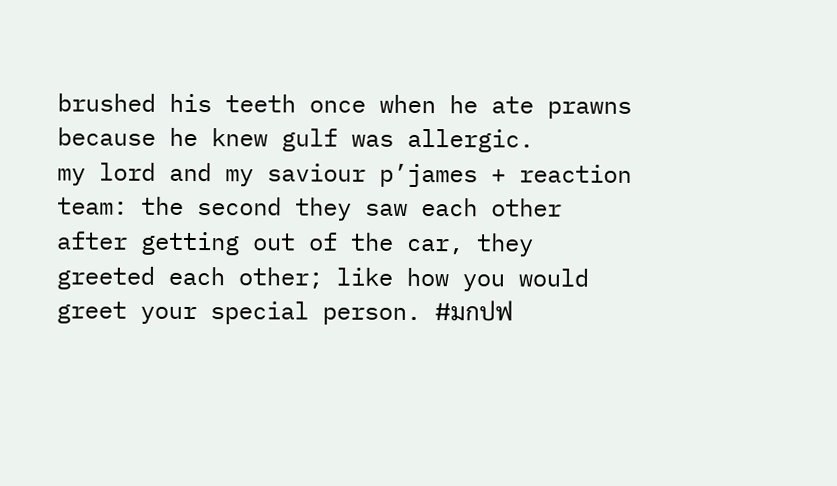brushed his teeth once when he ate prawns because he knew gulf was allergic.
my lord and my saviour p’james + reaction team: the second they saw each other after getting out of the car, they greeted each other; like how you would greet your special person. #มกปฟ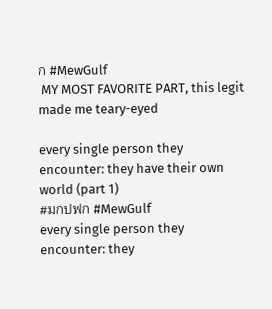ก #MewGulf
 MY MOST FAVORITE PART, this legit made me teary-eyed

every single person they encounter: they have their own world (part 1)
#มกปฟก #MewGulf
every single person they encounter: they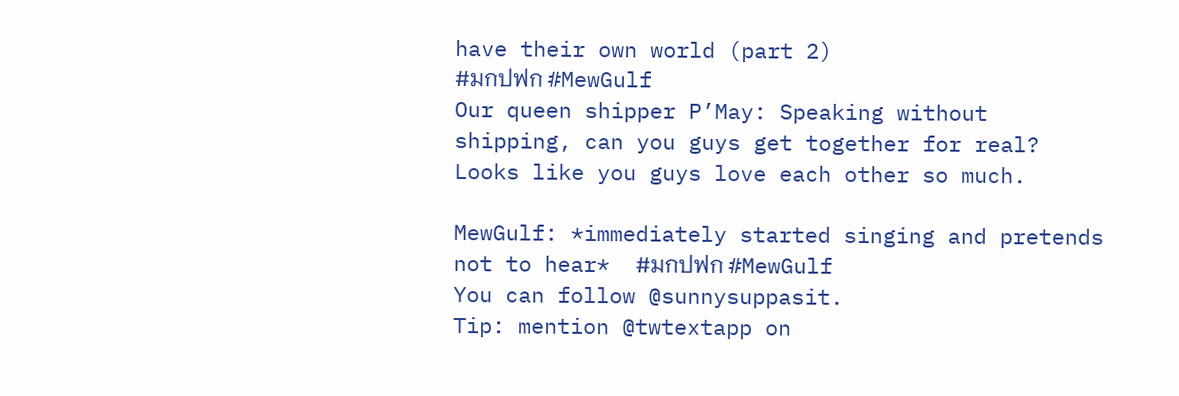have their own world (part 2)
#มกปฟก #MewGulf
Our queen shipper P’May: Speaking without shipping, can you guys get together for real? Looks like you guys love each other so much.

MewGulf: *immediately started singing and pretends not to hear*  #มกปฟก #MewGulf
You can follow @sunnysuppasit.
Tip: mention @twtextapp on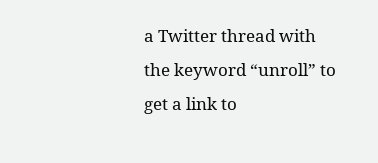a Twitter thread with the keyword “unroll” to get a link to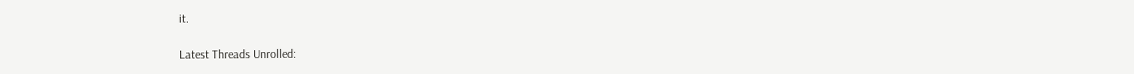it.

Latest Threads Unrolled: